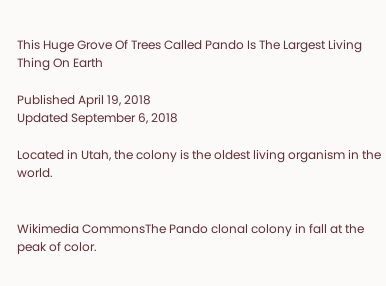This Huge Grove Of Trees Called Pando Is The Largest Living Thing On Earth

Published April 19, 2018
Updated September 6, 2018

Located in Utah, the colony is the oldest living organism in the world.


Wikimedia CommonsThe Pando clonal colony in fall at the peak of color.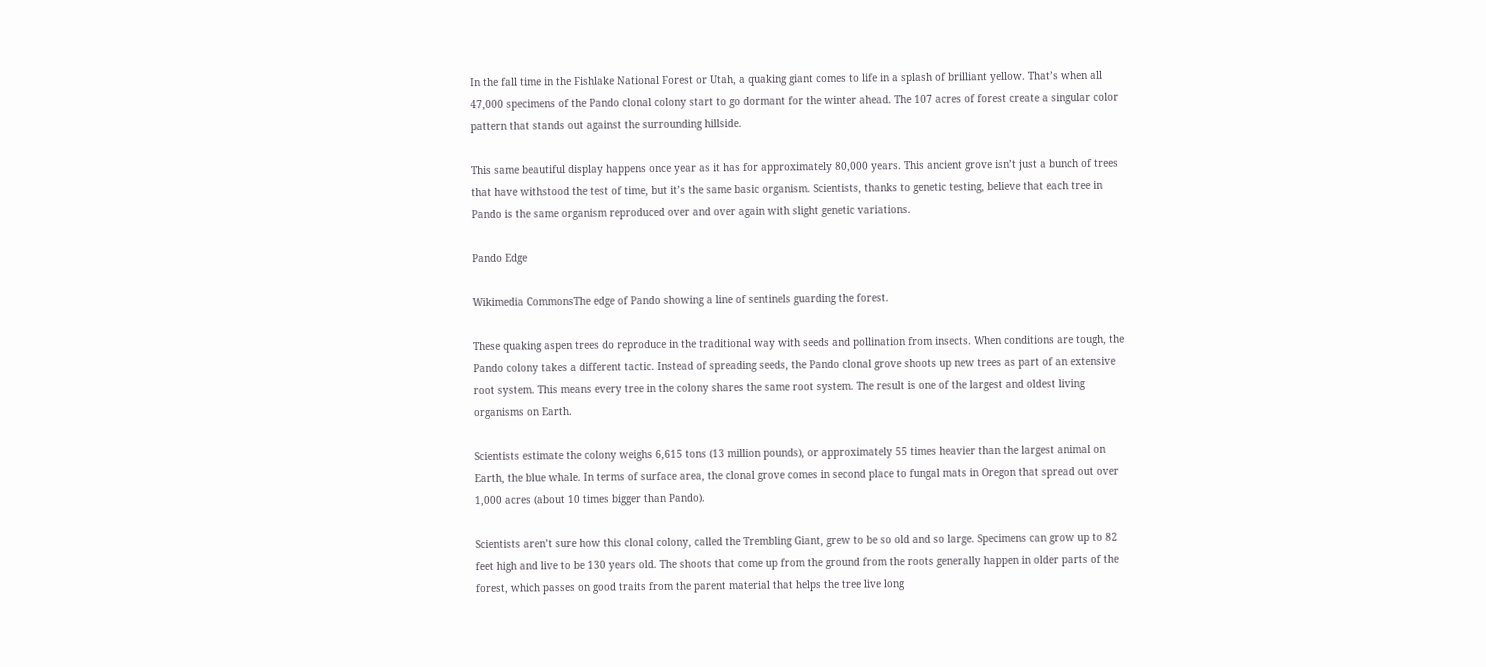In the fall time in the Fishlake National Forest or Utah, a quaking giant comes to life in a splash of brilliant yellow. That’s when all 47,000 specimens of the Pando clonal colony start to go dormant for the winter ahead. The 107 acres of forest create a singular color pattern that stands out against the surrounding hillside.

This same beautiful display happens once year as it has for approximately 80,000 years. This ancient grove isn’t just a bunch of trees that have withstood the test of time, but it’s the same basic organism. Scientists, thanks to genetic testing, believe that each tree in Pando is the same organism reproduced over and over again with slight genetic variations.

Pando Edge

Wikimedia CommonsThe edge of Pando showing a line of sentinels guarding the forest.

These quaking aspen trees do reproduce in the traditional way with seeds and pollination from insects. When conditions are tough, the Pando colony takes a different tactic. Instead of spreading seeds, the Pando clonal grove shoots up new trees as part of an extensive root system. This means every tree in the colony shares the same root system. The result is one of the largest and oldest living organisms on Earth.

Scientists estimate the colony weighs 6,615 tons (13 million pounds), or approximately 55 times heavier than the largest animal on Earth, the blue whale. In terms of surface area, the clonal grove comes in second place to fungal mats in Oregon that spread out over 1,000 acres (about 10 times bigger than Pando).

Scientists aren’t sure how this clonal colony, called the Trembling Giant, grew to be so old and so large. Specimens can grow up to 82 feet high and live to be 130 years old. The shoots that come up from the ground from the roots generally happen in older parts of the forest, which passes on good traits from the parent material that helps the tree live long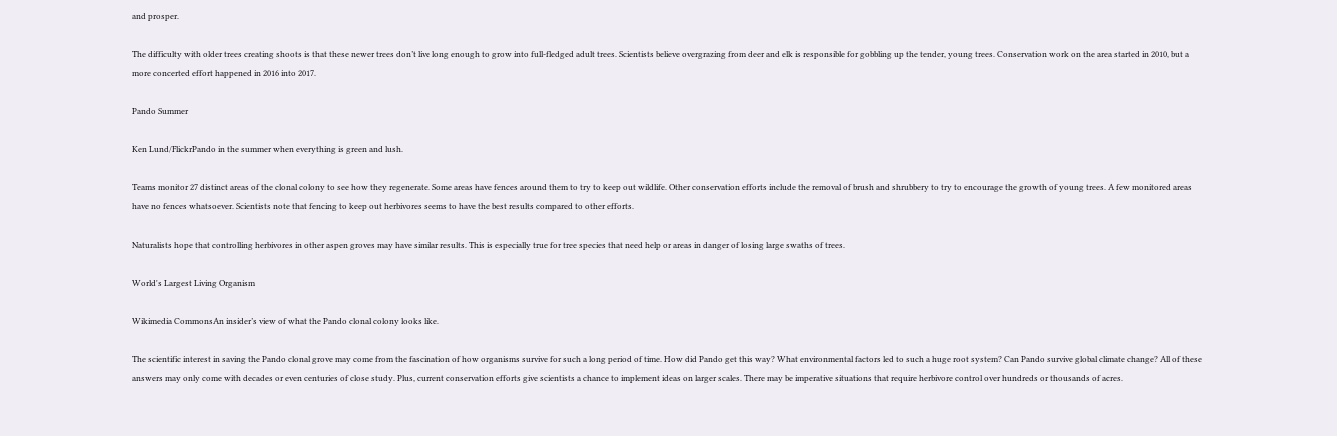and prosper.

The difficulty with older trees creating shoots is that these newer trees don’t live long enough to grow into full-fledged adult trees. Scientists believe overgrazing from deer and elk is responsible for gobbling up the tender, young trees. Conservation work on the area started in 2010, but a more concerted effort happened in 2016 into 2017.

Pando Summer

Ken Lund/FlickrPando in the summer when everything is green and lush.

Teams monitor 27 distinct areas of the clonal colony to see how they regenerate. Some areas have fences around them to try to keep out wildlife. Other conservation efforts include the removal of brush and shrubbery to try to encourage the growth of young trees. A few monitored areas have no fences whatsoever. Scientists note that fencing to keep out herbivores seems to have the best results compared to other efforts.

Naturalists hope that controlling herbivores in other aspen groves may have similar results. This is especially true for tree species that need help or areas in danger of losing large swaths of trees.

World's Largest Living Organism

Wikimedia CommonsAn insider’s view of what the Pando clonal colony looks like.

The scientific interest in saving the Pando clonal grove may come from the fascination of how organisms survive for such a long period of time. How did Pando get this way? What environmental factors led to such a huge root system? Can Pando survive global climate change? All of these answers may only come with decades or even centuries of close study. Plus, current conservation efforts give scientists a chance to implement ideas on larger scales. There may be imperative situations that require herbivore control over hundreds or thousands of acres.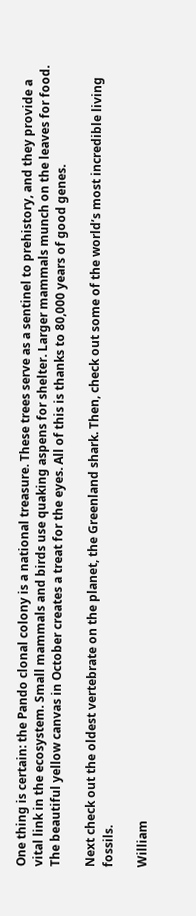One thing is certain: the Pando clonal colony is a national treasure. These trees serve as a sentinel to prehistory, and they provide a vital link in the ecosystem. Small mammals and birds use quaking aspens for shelter. Larger mammals munch on the leaves for food. The beautiful yellow canvas in October creates a treat for the eyes. All of this is thanks to 80,000 years of good genes.

Next check out the oldest vertebrate on the planet, the Greenland shark. Then, check out some of the world’s most incredible living fossils.

William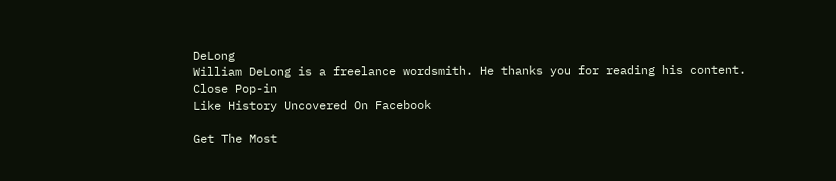DeLong
William DeLong is a freelance wordsmith. He thanks you for reading his content.
Close Pop-in
Like History Uncovered On Facebook

Get The Most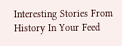Interesting Stories From History In Your Feed